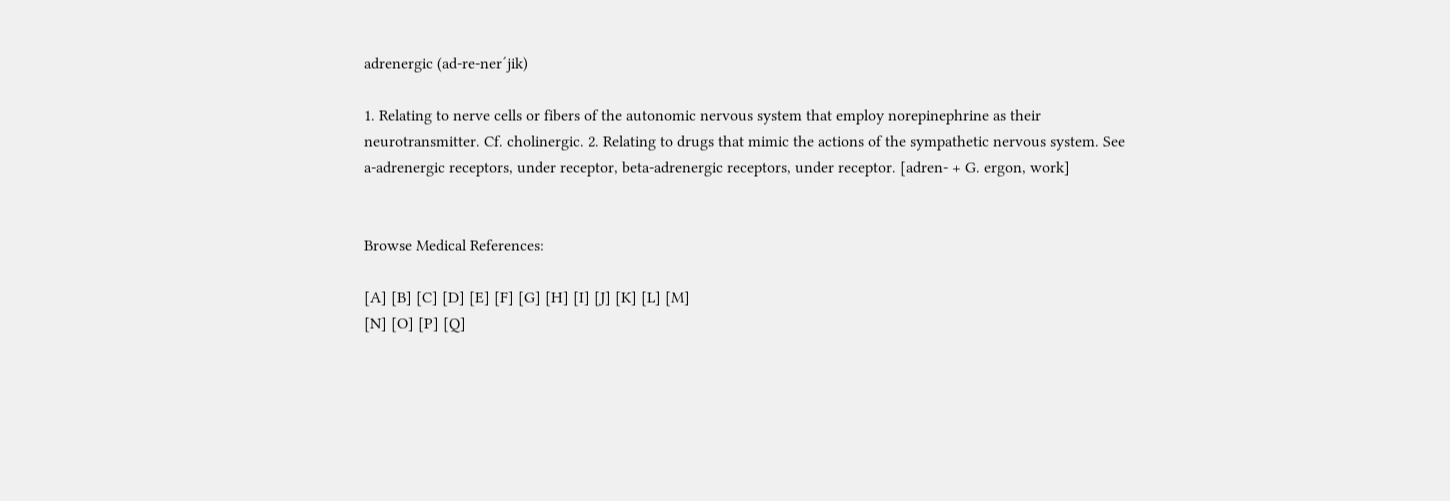adrenergic (ad-re-ner´jik)

1. Relating to nerve cells or fibers of the autonomic nervous system that employ norepinephrine as their neurotransmitter. Cf. cholinergic. 2. Relating to drugs that mimic the actions of the sympathetic nervous system. See a-adrenergic receptors, under receptor, beta-adrenergic receptors, under receptor. [adren- + G. ergon, work]


Browse Medical References:

[A] [B] [C] [D] [E] [F] [G] [H] [I] [J] [K] [L] [M]
[N] [O] [P] [Q]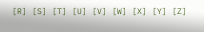[R] [S] [T] [U] [V] [W] [X] [Y] [Z]